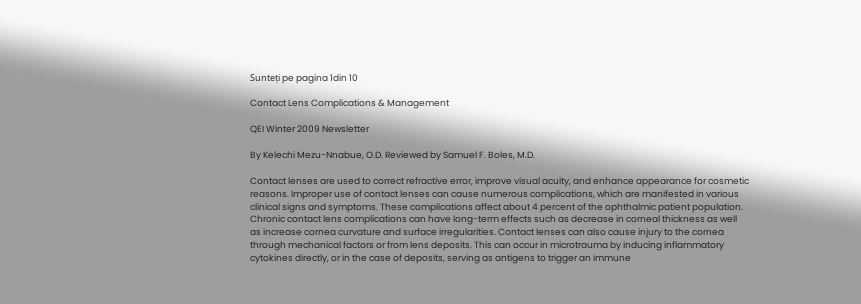Sunteți pe pagina 1din 10

Contact Lens Complications & Management

QEI Winter 2009 Newsletter

By Kelechi Mezu-Nnabue, O.D. Reviewed by Samuel F. Boles, M.D.

Contact lenses are used to correct refractive error, improve visual acuity, and enhance appearance for cosmetic reasons. Improper use of contact lenses can cause numerous complications, which are manifested in various clinical signs and symptoms. These complications affect about 4 percent of the ophthalmic patient population. Chronic contact lens complications can have long-term effects such as decrease in corneal thickness as well as increase cornea curvature and surface irregularities. Contact lenses can also cause injury to the cornea through mechanical factors or from lens deposits. This can occur in microtrauma by inducing inflammatory cytokines directly, or in the case of deposits, serving as antigens to trigger an immune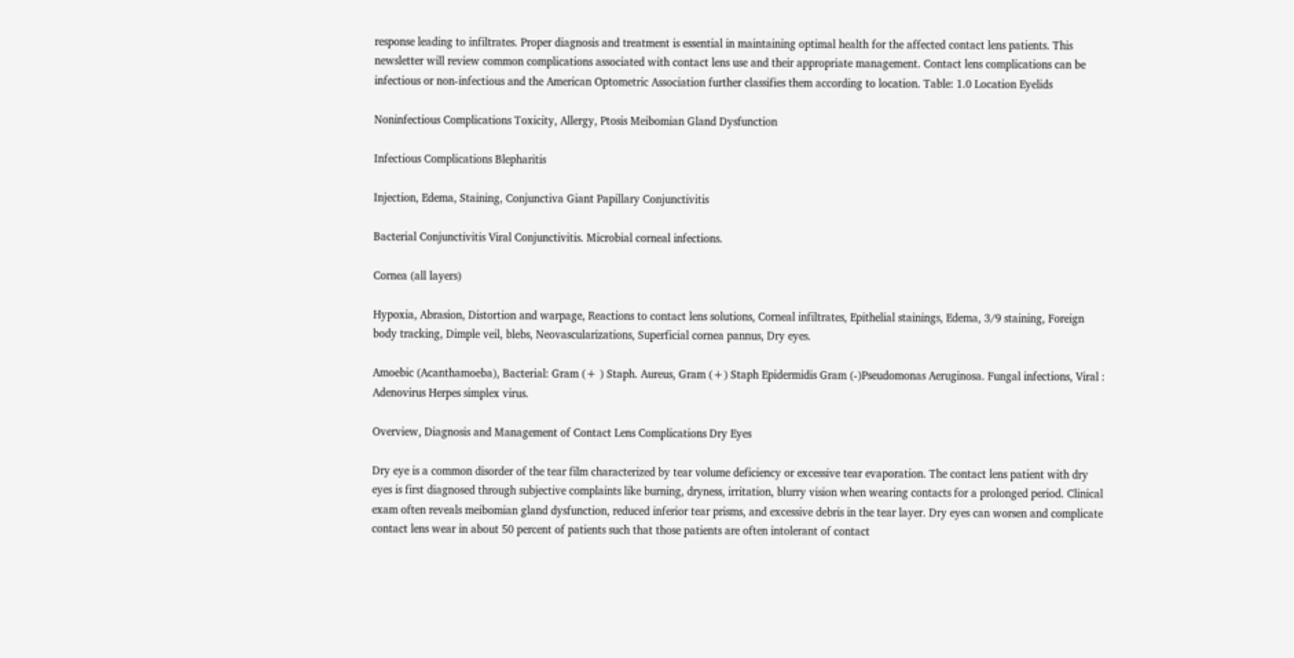response leading to infiltrates. Proper diagnosis and treatment is essential in maintaining optimal health for the affected contact lens patients. This newsletter will review common complications associated with contact lens use and their appropriate management. Contact lens complications can be infectious or non-infectious and the American Optometric Association further classifies them according to location. Table: 1.0 Location Eyelids

Noninfectious Complications Toxicity, Allergy, Ptosis Meibomian Gland Dysfunction

Infectious Complications Blepharitis

Injection, Edema, Staining, Conjunctiva Giant Papillary Conjunctivitis

Bacterial Conjunctivitis Viral Conjunctivitis. Microbial corneal infections.

Cornea (all layers)

Hypoxia, Abrasion, Distortion and warpage, Reactions to contact lens solutions, Corneal infiltrates, Epithelial stainings, Edema, 3/9 staining, Foreign body tracking, Dimple veil, blebs, Neovascularizations, Superficial cornea pannus, Dry eyes.

Amoebic (Acanthamoeba), Bacterial: Gram (+ ) Staph. Aureus, Gram (+) Staph Epidermidis Gram (-)Pseudomonas Aeruginosa. Fungal infections, Viral : Adenovirus Herpes simplex virus.

Overview, Diagnosis and Management of Contact Lens Complications Dry Eyes

Dry eye is a common disorder of the tear film characterized by tear volume deficiency or excessive tear evaporation. The contact lens patient with dry eyes is first diagnosed through subjective complaints like burning, dryness, irritation, blurry vision when wearing contacts for a prolonged period. Clinical exam often reveals meibomian gland dysfunction, reduced inferior tear prisms, and excessive debris in the tear layer. Dry eyes can worsen and complicate contact lens wear in about 50 percent of patients such that those patients are often intolerant of contact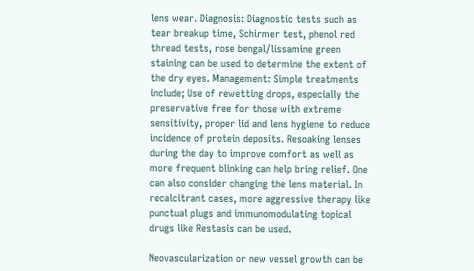lens wear. Diagnosis: Diagnostic tests such as tear breakup time, Schirmer test, phenol red thread tests, rose bengal/lissamine green staining can be used to determine the extent of the dry eyes. Management: Simple treatments include; Use of rewetting drops, especially the preservative free for those with extreme sensitivity, proper lid and lens hygiene to reduce incidence of protein deposits. Resoaking lenses during the day to improve comfort as well as more frequent blinking can help bring relief. One can also consider changing the lens material. In recalcitrant cases, more aggressive therapy like punctual plugs and immunomodulating topical drugs like Restasis can be used.

Neovascularization or new vessel growth can be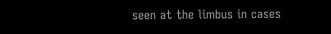seen at the limbus in cases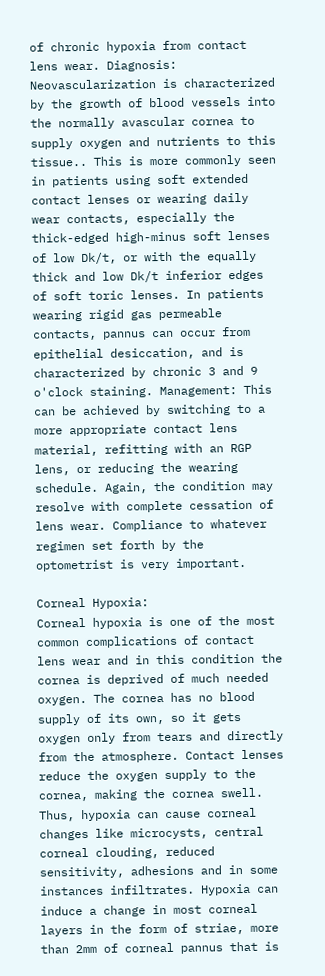of chronic hypoxia from contact lens wear. Diagnosis: Neovascularization is characterized by the growth of blood vessels into the normally avascular cornea to supply oxygen and nutrients to this tissue.. This is more commonly seen in patients using soft extended contact lenses or wearing daily wear contacts, especially the thick-edged high-minus soft lenses of low Dk/t, or with the equally thick and low Dk/t inferior edges of soft toric lenses. In patients wearing rigid gas permeable contacts, pannus can occur from epithelial desiccation, and is characterized by chronic 3 and 9 o'clock staining. Management: This can be achieved by switching to a more appropriate contact lens material, refitting with an RGP lens, or reducing the wearing schedule. Again, the condition may resolve with complete cessation of lens wear. Compliance to whatever regimen set forth by the optometrist is very important.

Corneal Hypoxia:
Corneal hypoxia is one of the most common complications of contact lens wear and in this condition the cornea is deprived of much needed oxygen. The cornea has no blood supply of its own, so it gets oxygen only from tears and directly from the atmosphere. Contact lenses reduce the oxygen supply to the cornea, making the cornea swell. Thus, hypoxia can cause corneal changes like microcysts, central corneal clouding, reduced sensitivity, adhesions and in some instances infiltrates. Hypoxia can induce a change in most corneal layers in the form of striae, more than 2mm of corneal pannus that is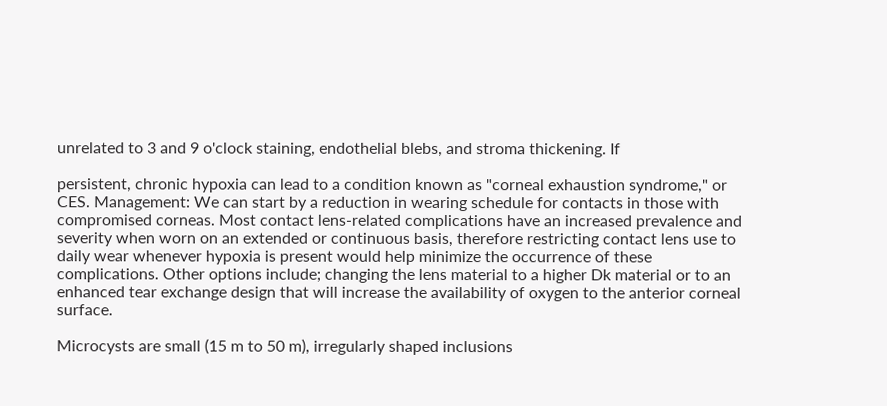unrelated to 3 and 9 o'clock staining, endothelial blebs, and stroma thickening. If

persistent, chronic hypoxia can lead to a condition known as "corneal exhaustion syndrome," or CES. Management: We can start by a reduction in wearing schedule for contacts in those with compromised corneas. Most contact lens-related complications have an increased prevalence and severity when worn on an extended or continuous basis, therefore restricting contact lens use to daily wear whenever hypoxia is present would help minimize the occurrence of these complications. Other options include; changing the lens material to a higher Dk material or to an enhanced tear exchange design that will increase the availability of oxygen to the anterior corneal surface.

Microcysts are small (15 m to 50 m), irregularly shaped inclusions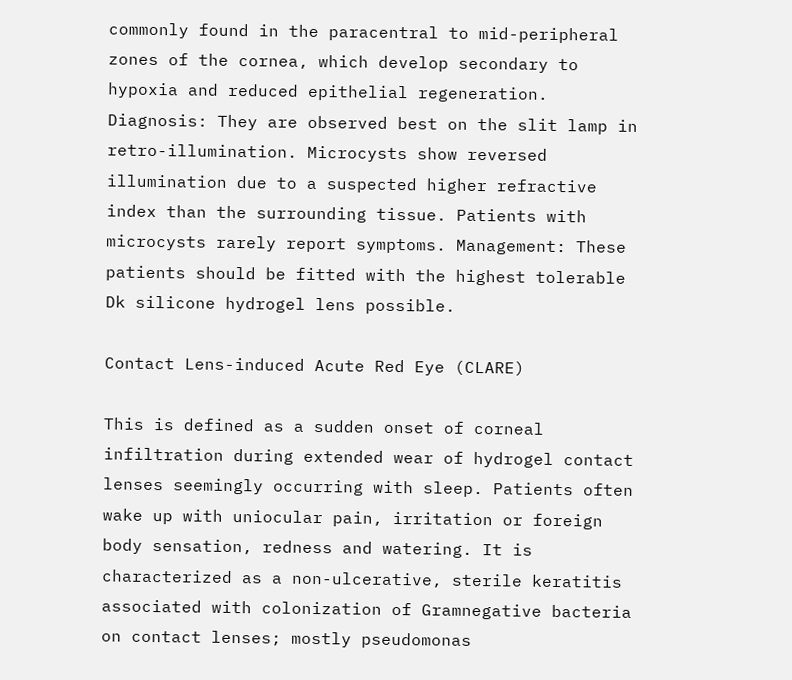commonly found in the paracentral to mid-peripheral zones of the cornea, which develop secondary to hypoxia and reduced epithelial regeneration. Diagnosis: They are observed best on the slit lamp in retro-illumination. Microcysts show reversed illumination due to a suspected higher refractive index than the surrounding tissue. Patients with microcysts rarely report symptoms. Management: These patients should be fitted with the highest tolerable Dk silicone hydrogel lens possible.

Contact Lens-induced Acute Red Eye (CLARE)

This is defined as a sudden onset of corneal infiltration during extended wear of hydrogel contact lenses seemingly occurring with sleep. Patients often wake up with uniocular pain, irritation or foreign body sensation, redness and watering. It is characterized as a non-ulcerative, sterile keratitis associated with colonization of Gramnegative bacteria on contact lenses; mostly pseudomonas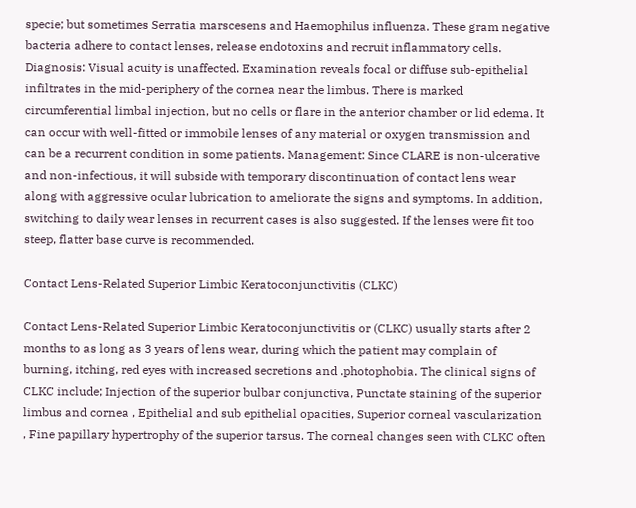specie; but sometimes Serratia marscesens and Haemophilus influenza. These gram negative bacteria adhere to contact lenses, release endotoxins and recruit inflammatory cells. Diagnosis: Visual acuity is unaffected. Examination reveals focal or diffuse sub-epithelial infiltrates in the mid-periphery of the cornea near the limbus. There is marked circumferential limbal injection, but no cells or flare in the anterior chamber or lid edema. It can occur with well-fitted or immobile lenses of any material or oxygen transmission and can be a recurrent condition in some patients. Management: Since CLARE is non-ulcerative and non-infectious, it will subside with temporary discontinuation of contact lens wear along with aggressive ocular lubrication to ameliorate the signs and symptoms. In addition, switching to daily wear lenses in recurrent cases is also suggested. If the lenses were fit too steep, flatter base curve is recommended.

Contact Lens-Related Superior Limbic Keratoconjunctivitis (CLKC)

Contact Lens-Related Superior Limbic Keratoconjunctivitis or (CLKC) usually starts after 2 months to as long as 3 years of lens wear, during which the patient may complain of burning, itching, red eyes with increased secretions and .photophobia. The clinical signs of CLKC include; Injection of the superior bulbar conjunctiva, Punctate staining of the superior limbus and cornea , Epithelial and sub epithelial opacities, Superior corneal vascularization , Fine papillary hypertrophy of the superior tarsus. The corneal changes seen with CLKC often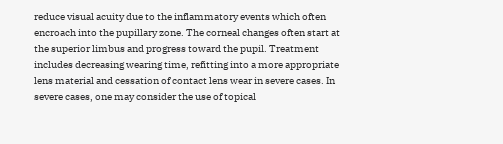reduce visual acuity due to the inflammatory events which often encroach into the pupillary zone. The corneal changes often start at the superior limbus and progress toward the pupil. Treatment includes decreasing wearing time, refitting into a more appropriate lens material and cessation of contact lens wear in severe cases. In severe cases, one may consider the use of topical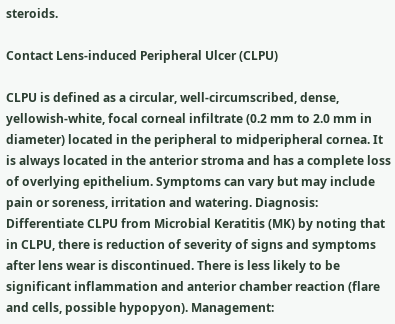steroids.

Contact Lens-induced Peripheral Ulcer (CLPU)

CLPU is defined as a circular, well-circumscribed, dense, yellowish-white, focal corneal infiltrate (0.2 mm to 2.0 mm in diameter) located in the peripheral to midperipheral cornea. It is always located in the anterior stroma and has a complete loss of overlying epithelium. Symptoms can vary but may include pain or soreness, irritation and watering. Diagnosis: Differentiate CLPU from Microbial Keratitis (MK) by noting that in CLPU, there is reduction of severity of signs and symptoms after lens wear is discontinued. There is less likely to be significant inflammation and anterior chamber reaction (flare and cells, possible hypopyon). Management: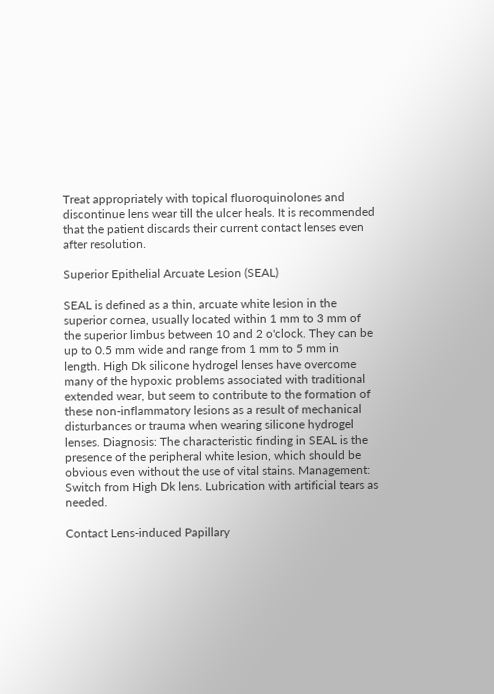Treat appropriately with topical fluoroquinolones and discontinue lens wear till the ulcer heals. It is recommended that the patient discards their current contact lenses even after resolution.

Superior Epithelial Arcuate Lesion (SEAL)

SEAL is defined as a thin, arcuate white lesion in the superior cornea, usually located within 1 mm to 3 mm of the superior limbus between 10 and 2 o'clock. They can be up to 0.5 mm wide and range from 1 mm to 5 mm in length. High Dk silicone hydrogel lenses have overcome many of the hypoxic problems associated with traditional extended wear, but seem to contribute to the formation of these non-inflammatory lesions as a result of mechanical disturbances or trauma when wearing silicone hydrogel lenses. Diagnosis: The characteristic finding in SEAL is the presence of the peripheral white lesion, which should be obvious even without the use of vital stains. Management: Switch from High Dk lens. Lubrication with artificial tears as needed.

Contact Lens-induced Papillary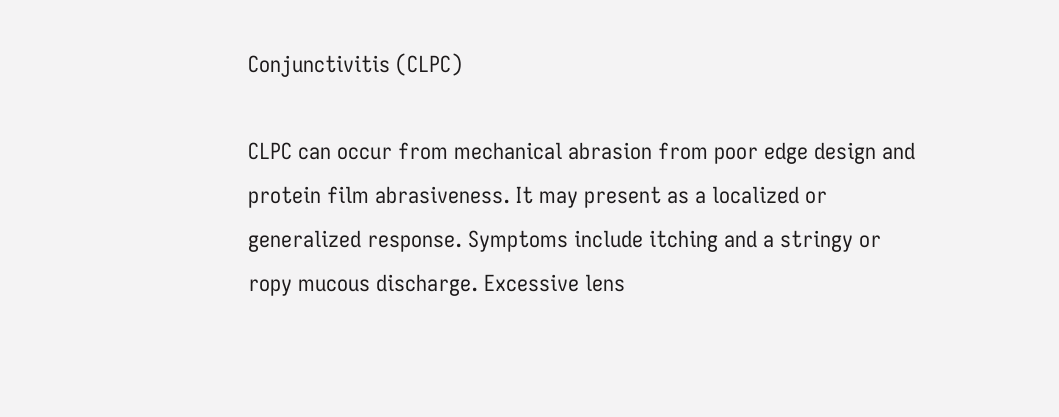Conjunctivitis (CLPC)

CLPC can occur from mechanical abrasion from poor edge design and protein film abrasiveness. It may present as a localized or generalized response. Symptoms include itching and a stringy or ropy mucous discharge. Excessive lens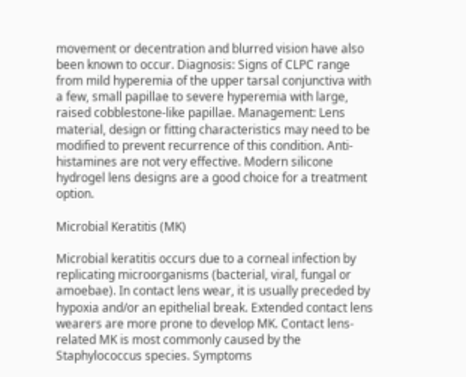movement or decentration and blurred vision have also been known to occur. Diagnosis: Signs of CLPC range from mild hyperemia of the upper tarsal conjunctiva with a few, small papillae to severe hyperemia with large, raised cobblestone-like papillae. Management: Lens material, design or fitting characteristics may need to be modified to prevent recurrence of this condition. Anti-histamines are not very effective. Modern silicone hydrogel lens designs are a good choice for a treatment option.

Microbial Keratitis (MK)

Microbial keratitis occurs due to a corneal infection by replicating microorganisms (bacterial, viral, fungal or amoebae). In contact lens wear, it is usually preceded by hypoxia and/or an epithelial break. Extended contact lens wearers are more prone to develop MK. Contact lens-related MK is most commonly caused by the Staphylococcus species. Symptoms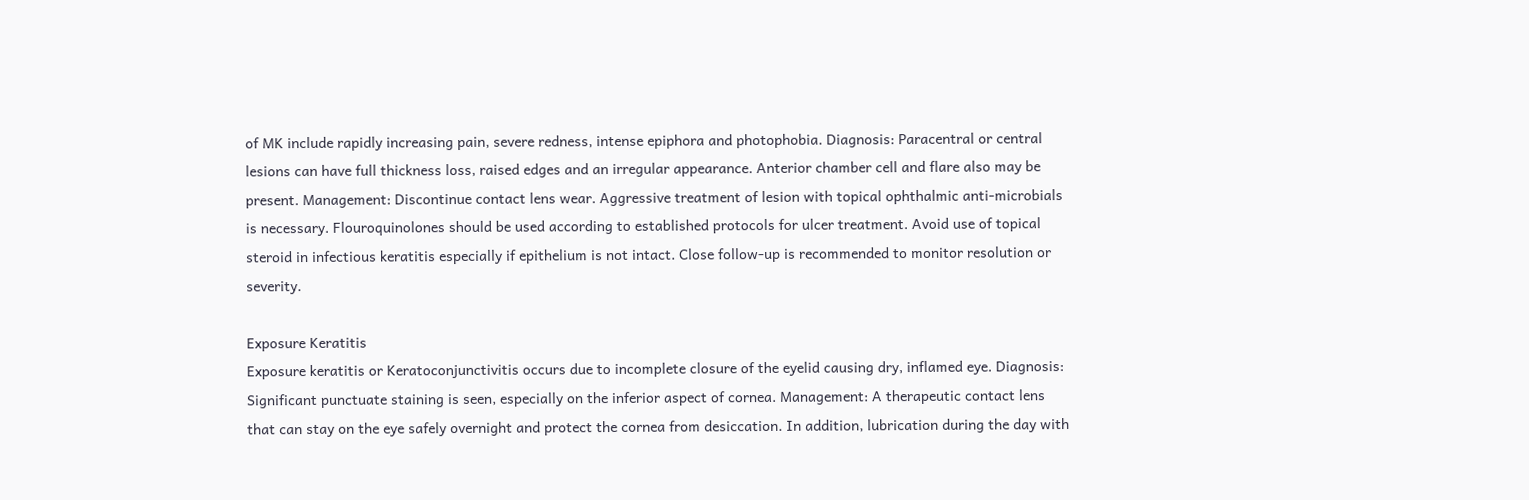of MK include rapidly increasing pain, severe redness, intense epiphora and photophobia. Diagnosis: Paracentral or central lesions can have full thickness loss, raised edges and an irregular appearance. Anterior chamber cell and flare also may be present. Management: Discontinue contact lens wear. Aggressive treatment of lesion with topical ophthalmic anti-microbials is necessary. Flouroquinolones should be used according to established protocols for ulcer treatment. Avoid use of topical steroid in infectious keratitis especially if epithelium is not intact. Close follow-up is recommended to monitor resolution or severity.

Exposure Keratitis
Exposure keratitis or Keratoconjunctivitis occurs due to incomplete closure of the eyelid causing dry, inflamed eye. Diagnosis: Significant punctuate staining is seen, especially on the inferior aspect of cornea. Management: A therapeutic contact lens that can stay on the eye safely overnight and protect the cornea from desiccation. In addition, lubrication during the day with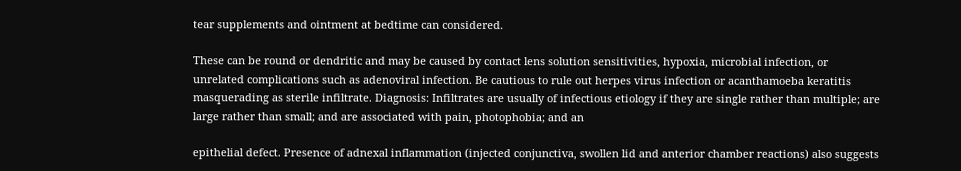tear supplements and ointment at bedtime can considered.

These can be round or dendritic and may be caused by contact lens solution sensitivities, hypoxia, microbial infection, or unrelated complications such as adenoviral infection. Be cautious to rule out herpes virus infection or acanthamoeba keratitis masquerading as sterile infiltrate. Diagnosis: Infiltrates are usually of infectious etiology if they are single rather than multiple; are large rather than small; and are associated with pain, photophobia; and an

epithelial defect. Presence of adnexal inflammation (injected conjunctiva, swollen lid and anterior chamber reactions) also suggests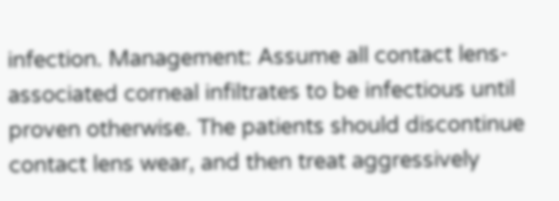infection. Management: Assume all contact lens-associated corneal infiltrates to be infectious until proven otherwise. The patients should discontinue contact lens wear, and then treat aggressively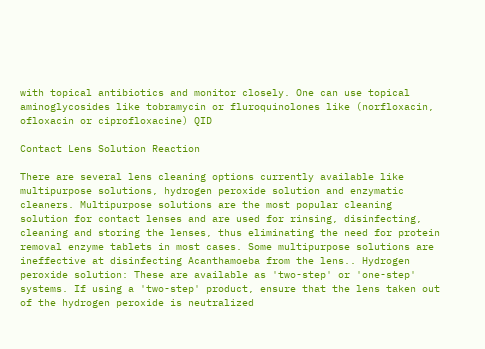with topical antibiotics and monitor closely. One can use topical aminoglycosides like tobramycin or fluroquinolones like (norfloxacin, ofloxacin or ciprofloxacine) QID

Contact Lens Solution Reaction

There are several lens cleaning options currently available like multipurpose solutions, hydrogen peroxide solution and enzymatic cleaners. Multipurpose solutions are the most popular cleaning solution for contact lenses and are used for rinsing, disinfecting, cleaning and storing the lenses, thus eliminating the need for protein removal enzyme tablets in most cases. Some multipurpose solutions are ineffective at disinfecting Acanthamoeba from the lens.. Hydrogen peroxide solution: These are available as 'two-step' or 'one-step' systems. If using a 'two-step' product, ensure that the lens taken out of the hydrogen peroxide is neutralized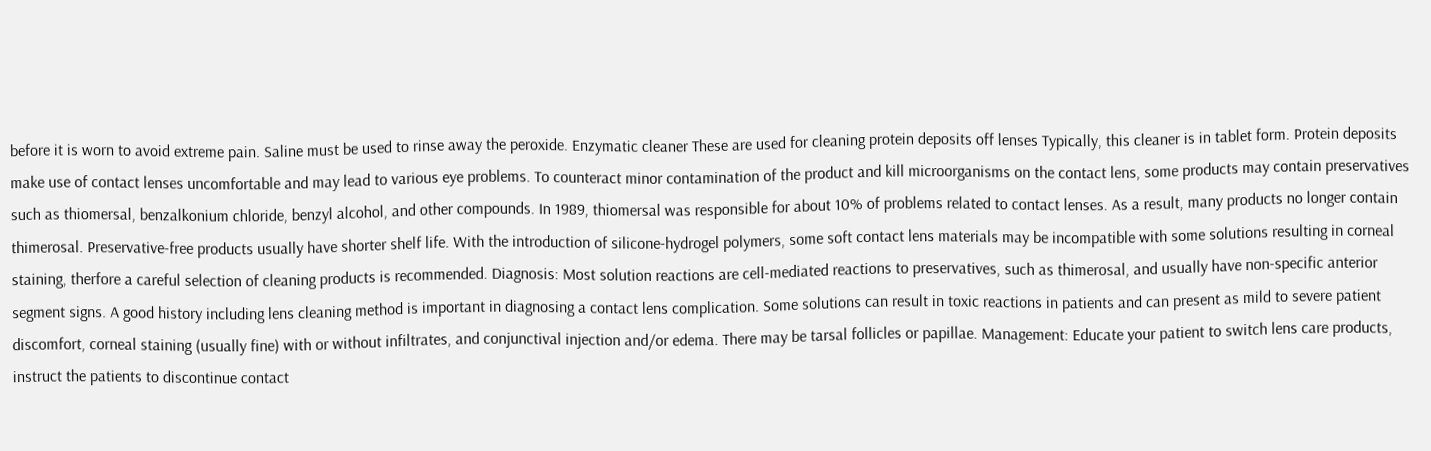before it is worn to avoid extreme pain. Saline must be used to rinse away the peroxide. Enzymatic cleaner These are used for cleaning protein deposits off lenses Typically, this cleaner is in tablet form. Protein deposits make use of contact lenses uncomfortable and may lead to various eye problems. To counteract minor contamination of the product and kill microorganisms on the contact lens, some products may contain preservatives such as thiomersal, benzalkonium chloride, benzyl alcohol, and other compounds. In 1989, thiomersal was responsible for about 10% of problems related to contact lenses. As a result, many products no longer contain thimerosal. Preservative-free products usually have shorter shelf life. With the introduction of silicone-hydrogel polymers, some soft contact lens materials may be incompatible with some solutions resulting in corneal staining, therfore a careful selection of cleaning products is recommended. Diagnosis: Most solution reactions are cell-mediated reactions to preservatives, such as thimerosal, and usually have non-specific anterior segment signs. A good history including lens cleaning method is important in diagnosing a contact lens complication. Some solutions can result in toxic reactions in patients and can present as mild to severe patient discomfort, corneal staining (usually fine) with or without infiltrates, and conjunctival injection and/or edema. There may be tarsal follicles or papillae. Management: Educate your patient to switch lens care products, instruct the patients to discontinue contact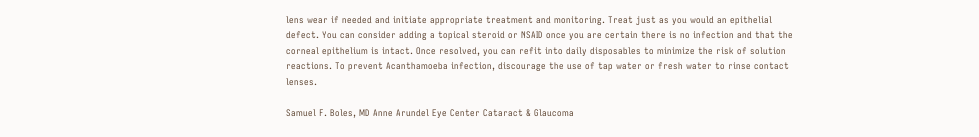lens wear if needed and initiate appropriate treatment and monitoring. Treat just as you would an epithelial defect. You can consider adding a topical steroid or NSAID once you are certain there is no infection and that the corneal epithelium is intact. Once resolved, you can refit into daily disposables to minimize the risk of solution reactions. To prevent Acanthamoeba infection, discourage the use of tap water or fresh water to rinse contact lenses.

Samuel F. Boles, MD Anne Arundel Eye Center Cataract & Glaucoma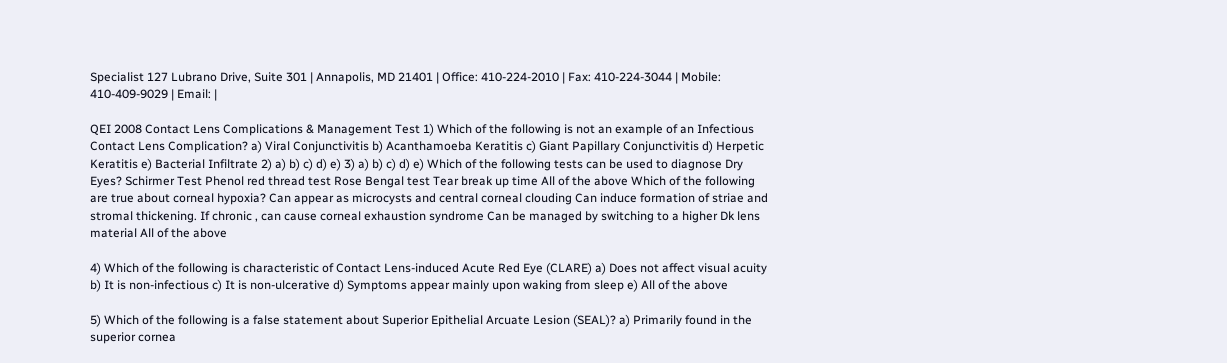Specialist 127 Lubrano Drive, Suite 301 | Annapolis, MD 21401 | Office: 410-224-2010 | Fax: 410-224-3044 | Mobile: 410-409-9029 | Email: |

QEI 2008 Contact Lens Complications & Management Test 1) Which of the following is not an example of an Infectious Contact Lens Complication? a) Viral Conjunctivitis b) Acanthamoeba Keratitis c) Giant Papillary Conjunctivitis d) Herpetic Keratitis e) Bacterial Infiltrate 2) a) b) c) d) e) 3) a) b) c) d) e) Which of the following tests can be used to diagnose Dry Eyes? Schirmer Test Phenol red thread test Rose Bengal test Tear break up time All of the above Which of the following are true about corneal hypoxia? Can appear as microcysts and central corneal clouding Can induce formation of striae and stromal thickening. If chronic , can cause corneal exhaustion syndrome Can be managed by switching to a higher Dk lens material All of the above

4) Which of the following is characteristic of Contact Lens-induced Acute Red Eye (CLARE) a) Does not affect visual acuity b) It is non-infectious c) It is non-ulcerative d) Symptoms appear mainly upon waking from sleep e) All of the above

5) Which of the following is a false statement about Superior Epithelial Arcuate Lesion (SEAL)? a) Primarily found in the superior cornea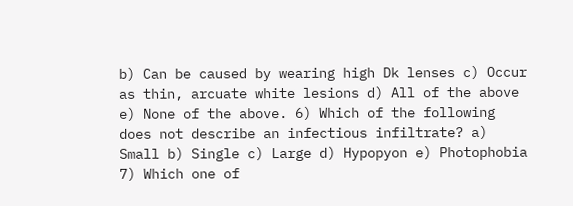b) Can be caused by wearing high Dk lenses c) Occur as thin, arcuate white lesions d) All of the above e) None of the above. 6) Which of the following does not describe an infectious infiltrate? a) Small b) Single c) Large d) Hypopyon e) Photophobia 7) Which one of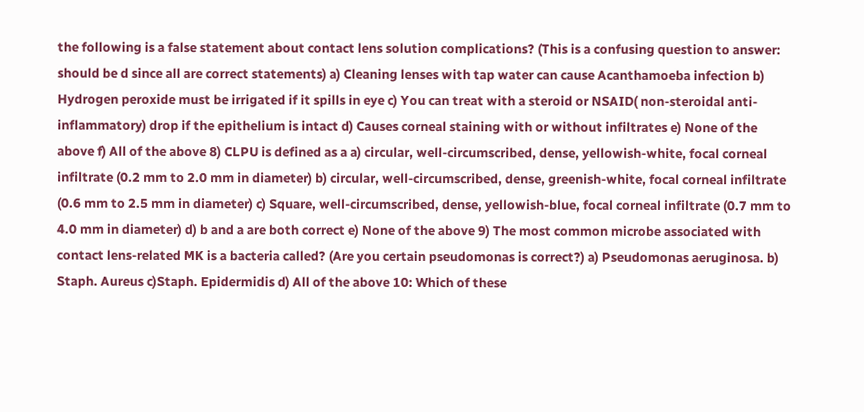the following is a false statement about contact lens solution complications? (This is a confusing question to answer: should be d since all are correct statements) a) Cleaning lenses with tap water can cause Acanthamoeba infection b) Hydrogen peroxide must be irrigated if it spills in eye c) You can treat with a steroid or NSAID( non-steroidal anti-inflammatory) drop if the epithelium is intact d) Causes corneal staining with or without infiltrates e) None of the above f) All of the above 8) CLPU is defined as a a) circular, well-circumscribed, dense, yellowish-white, focal corneal infiltrate (0.2 mm to 2.0 mm in diameter) b) circular, well-circumscribed, dense, greenish-white, focal corneal infiltrate (0.6 mm to 2.5 mm in diameter) c) Square, well-circumscribed, dense, yellowish-blue, focal corneal infiltrate (0.7 mm to 4.0 mm in diameter) d) b and a are both correct e) None of the above 9) The most common microbe associated with contact lens-related MK is a bacteria called? (Are you certain pseudomonas is correct?) a) Pseudomonas aeruginosa. b) Staph. Aureus c)Staph. Epidermidis d) All of the above 10: Which of these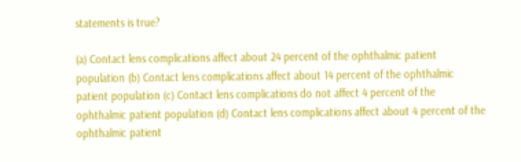statements is true?

(a) Contact lens complications affect about 24 percent of the ophthalmic patient population (b) Contact lens complications affect about 14 percent of the ophthalmic patient population (c) Contact lens complications do not affect 4 percent of the ophthalmic patient population (d) Contact lens complications affect about 4 percent of the ophthalmic patient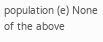population (e) None of the above